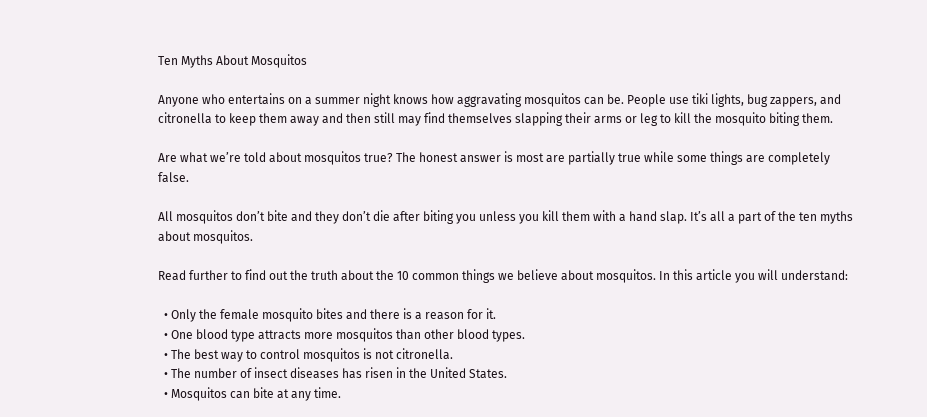Ten Myths About Mosquitos

Anyone who entertains on a summer night knows how aggravating mosquitos can be. People use tiki lights, bug zappers, and citronella to keep them away and then still may find themselves slapping their arms or leg to kill the mosquito biting them.

Are what we’re told about mosquitos true? The honest answer is most are partially true while some things are completely false.

All mosquitos don’t bite and they don’t die after biting you unless you kill them with a hand slap. It’s all a part of the ten myths about mosquitos.

Read further to find out the truth about the 10 common things we believe about mosquitos. In this article you will understand:

  • Only the female mosquito bites and there is a reason for it.
  • One blood type attracts more mosquitos than other blood types.
  • The best way to control mosquitos is not citronella.
  • The number of insect diseases has risen in the United States.
  • Mosquitos can bite at any time.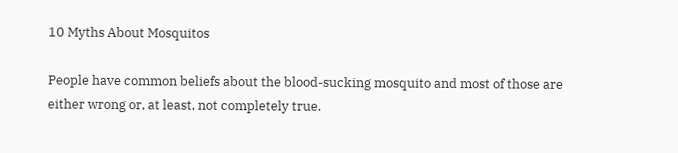10 Myths About Mosquitos

People have common beliefs about the blood-sucking mosquito and most of those are either wrong or, at least, not completely true.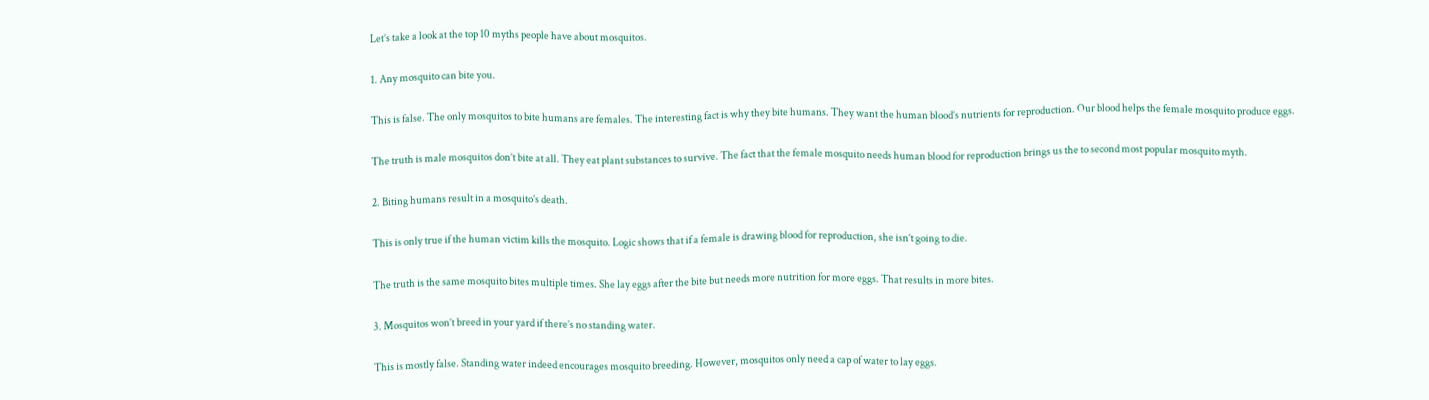Let’s take a look at the top 10 myths people have about mosquitos.

1. Any mosquito can bite you.

This is false. The only mosquitos to bite humans are females. The interesting fact is why they bite humans. They want the human blood’s nutrients for reproduction. Our blood helps the female mosquito produce eggs.

The truth is male mosquitos don’t bite at all. They eat plant substances to survive. The fact that the female mosquito needs human blood for reproduction brings us the to second most popular mosquito myth.

2. Biting humans result in a mosquito’s death.

This is only true if the human victim kills the mosquito. Logic shows that if a female is drawing blood for reproduction, she isn’t going to die.

The truth is the same mosquito bites multiple times. She lay eggs after the bite but needs more nutrition for more eggs. That results in more bites.

3. Mosquitos won’t breed in your yard if there’s no standing water.

This is mostly false. Standing water indeed encourages mosquito breeding. However, mosquitos only need a cap of water to lay eggs.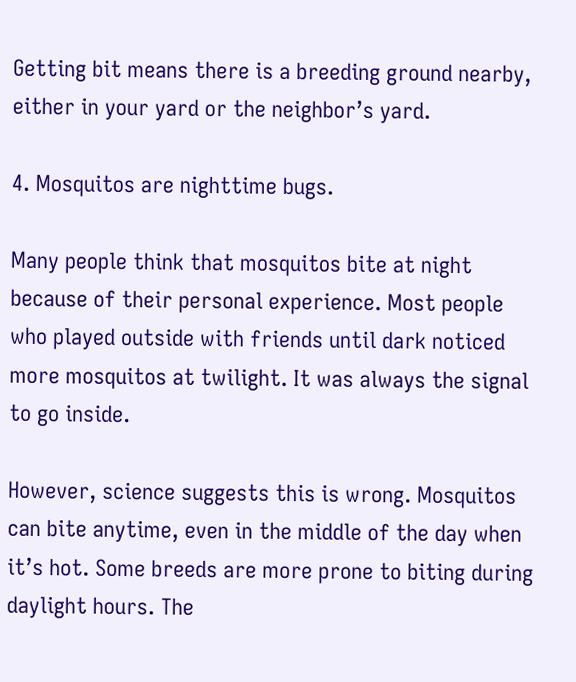Getting bit means there is a breeding ground nearby, either in your yard or the neighbor’s yard.

4. Mosquitos are nighttime bugs.

Many people think that mosquitos bite at night because of their personal experience. Most people who played outside with friends until dark noticed more mosquitos at twilight. It was always the signal to go inside.

However, science suggests this is wrong. Mosquitos can bite anytime, even in the middle of the day when it’s hot. Some breeds are more prone to biting during daylight hours. The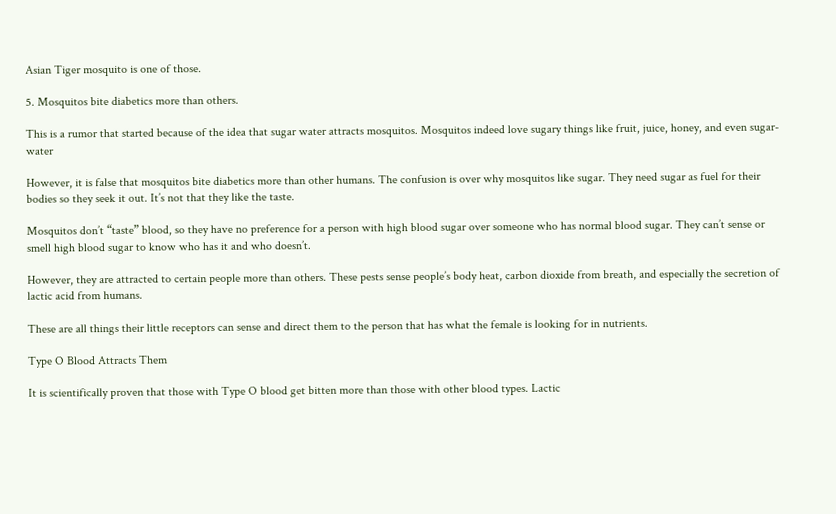Asian Tiger mosquito is one of those.

5. Mosquitos bite diabetics more than others.

This is a rumor that started because of the idea that sugar water attracts mosquitos. Mosquitos indeed love sugary things like fruit, juice, honey, and even sugar-water

However, it is false that mosquitos bite diabetics more than other humans. The confusion is over why mosquitos like sugar. They need sugar as fuel for their bodies so they seek it out. It’s not that they like the taste.

Mosquitos don’t “taste” blood, so they have no preference for a person with high blood sugar over someone who has normal blood sugar. They can’t sense or smell high blood sugar to know who has it and who doesn’t.

However, they are attracted to certain people more than others. These pests sense people’s body heat, carbon dioxide from breath, and especially the secretion of lactic acid from humans.

These are all things their little receptors can sense and direct them to the person that has what the female is looking for in nutrients.

Type O Blood Attracts Them

It is scientifically proven that those with Type O blood get bitten more than those with other blood types. Lactic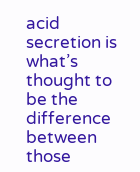acid secretion is what’s thought to be the difference between those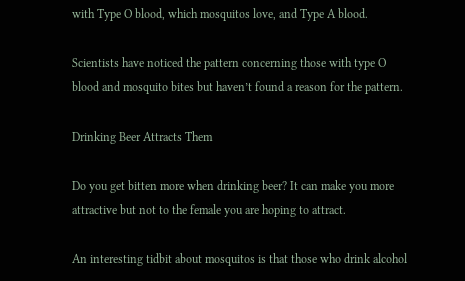with Type O blood, which mosquitos love, and Type A blood.

Scientists have noticed the pattern concerning those with type O blood and mosquito bites but haven’t found a reason for the pattern.

Drinking Beer Attracts Them

Do you get bitten more when drinking beer? It can make you more attractive but not to the female you are hoping to attract.

An interesting tidbit about mosquitos is that those who drink alcohol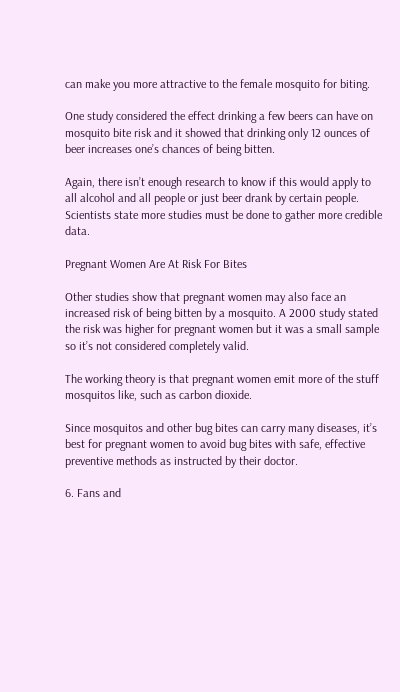can make you more attractive to the female mosquito for biting.

One study considered the effect drinking a few beers can have on mosquito bite risk and it showed that drinking only 12 ounces of beer increases one’s chances of being bitten.

Again, there isn’t enough research to know if this would apply to all alcohol and all people or just beer drank by certain people. Scientists state more studies must be done to gather more credible data.

Pregnant Women Are At Risk For Bites

Other studies show that pregnant women may also face an increased risk of being bitten by a mosquito. A 2000 study stated the risk was higher for pregnant women but it was a small sample so it’s not considered completely valid.

The working theory is that pregnant women emit more of the stuff mosquitos like, such as carbon dioxide.

Since mosquitos and other bug bites can carry many diseases, it’s best for pregnant women to avoid bug bites with safe, effective preventive methods as instructed by their doctor.

6. Fans and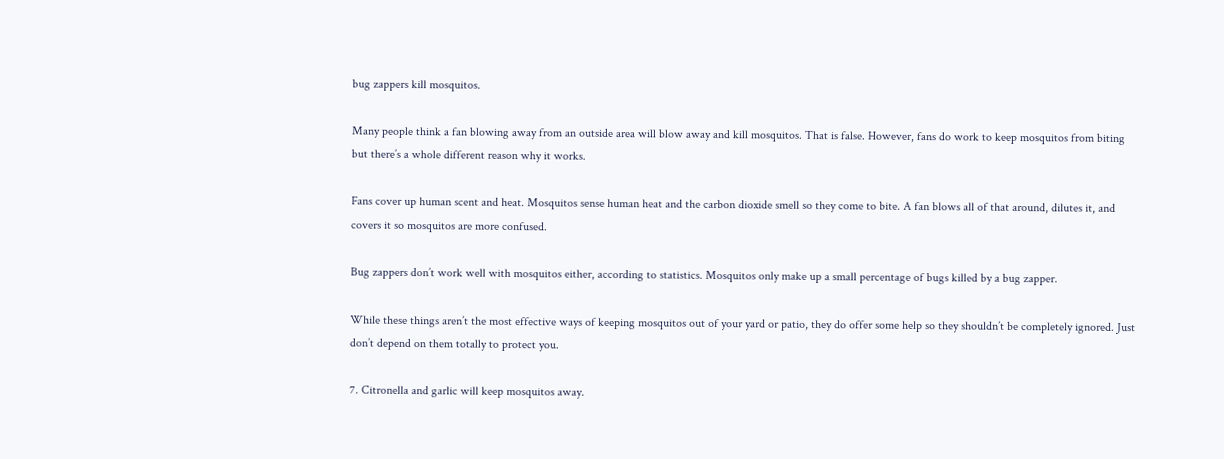bug zappers kill mosquitos.

Many people think a fan blowing away from an outside area will blow away and kill mosquitos. That is false. However, fans do work to keep mosquitos from biting but there’s a whole different reason why it works.

Fans cover up human scent and heat. Mosquitos sense human heat and the carbon dioxide smell so they come to bite. A fan blows all of that around, dilutes it, and covers it so mosquitos are more confused.

Bug zappers don’t work well with mosquitos either, according to statistics. Mosquitos only make up a small percentage of bugs killed by a bug zapper.

While these things aren’t the most effective ways of keeping mosquitos out of your yard or patio, they do offer some help so they shouldn’t be completely ignored. Just don’t depend on them totally to protect you.

7. Citronella and garlic will keep mosquitos away.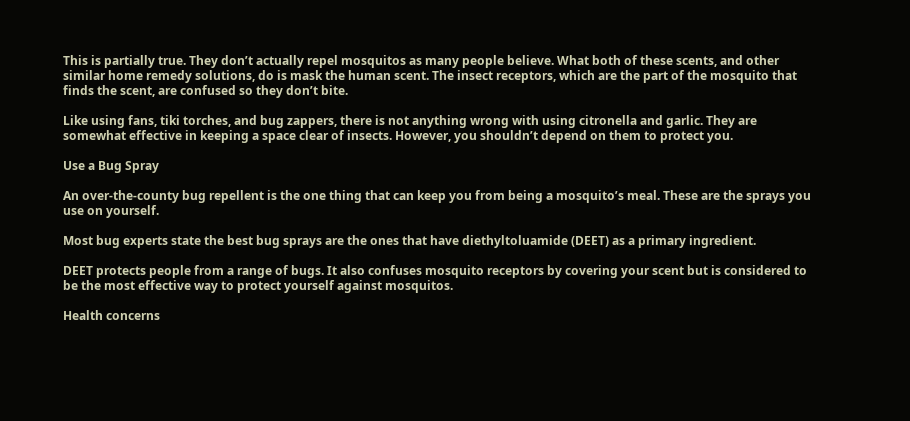This is partially true. They don’t actually repel mosquitos as many people believe. What both of these scents, and other similar home remedy solutions, do is mask the human scent. The insect receptors, which are the part of the mosquito that finds the scent, are confused so they don’t bite.

Like using fans, tiki torches, and bug zappers, there is not anything wrong with using citronella and garlic. They are somewhat effective in keeping a space clear of insects. However, you shouldn’t depend on them to protect you.

Use a Bug Spray

An over-the-county bug repellent is the one thing that can keep you from being a mosquito’s meal. These are the sprays you use on yourself.

Most bug experts state the best bug sprays are the ones that have diethyltoluamide (DEET) as a primary ingredient.

DEET protects people from a range of bugs. It also confuses mosquito receptors by covering your scent but is considered to be the most effective way to protect yourself against mosquitos.

Health concerns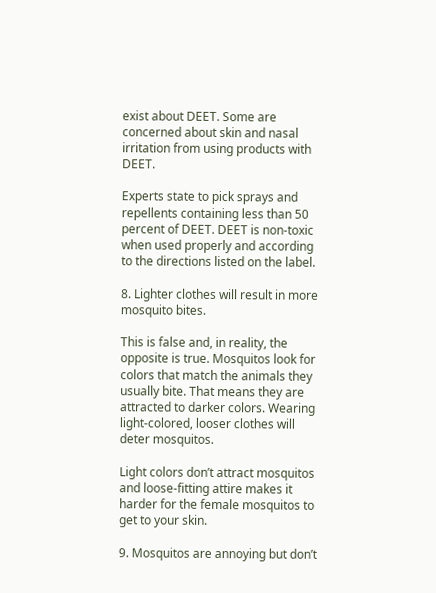exist about DEET. Some are concerned about skin and nasal irritation from using products with DEET.

Experts state to pick sprays and repellents containing less than 50 percent of DEET. DEET is non-toxic when used properly and according to the directions listed on the label.

8. Lighter clothes will result in more mosquito bites.

This is false and, in reality, the opposite is true. Mosquitos look for colors that match the animals they usually bite. That means they are attracted to darker colors. Wearing light-colored, looser clothes will deter mosquitos.

Light colors don’t attract mosquitos and loose-fitting attire makes it harder for the female mosquitos to get to your skin.

9. Mosquitos are annoying but don’t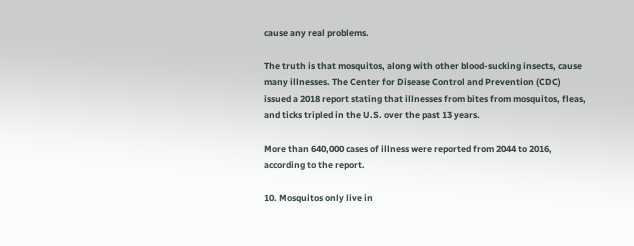cause any real problems.

The truth is that mosquitos, along with other blood-sucking insects, cause many illnesses. The Center for Disease Control and Prevention (CDC) issued a 2018 report stating that illnesses from bites from mosquitos, fleas, and ticks tripled in the U.S. over the past 13 years.

More than 640,000 cases of illness were reported from 2044 to 2016, according to the report.

10. Mosquitos only live in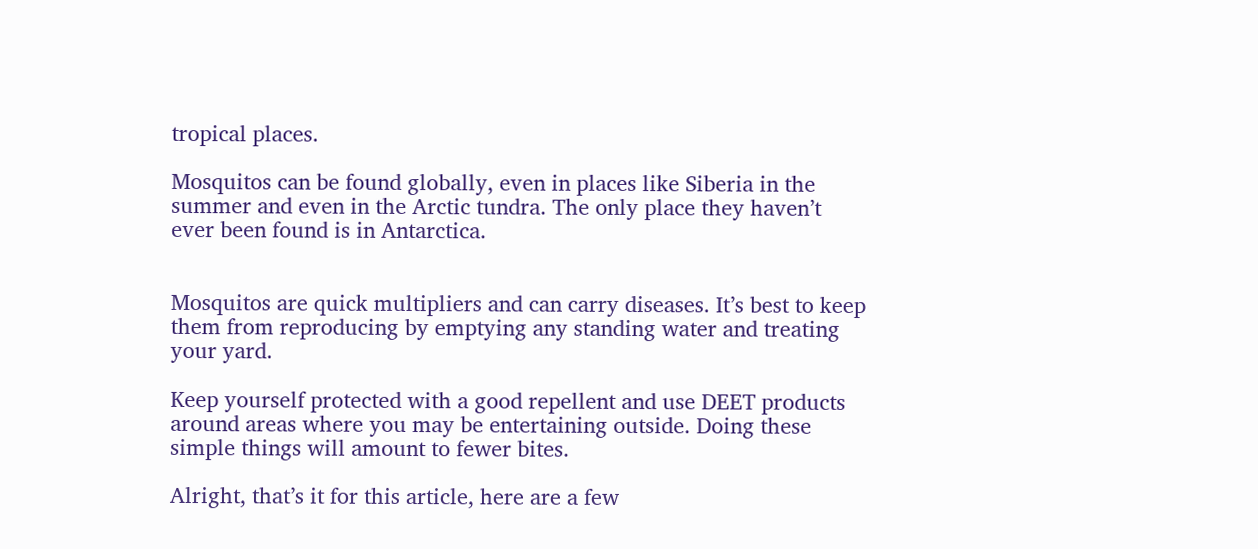tropical places.

Mosquitos can be found globally, even in places like Siberia in the summer and even in the Arctic tundra. The only place they haven’t ever been found is in Antarctica.


Mosquitos are quick multipliers and can carry diseases. It’s best to keep them from reproducing by emptying any standing water and treating your yard.

Keep yourself protected with a good repellent and use DEET products around areas where you may be entertaining outside. Doing these simple things will amount to fewer bites.

Alright, that’s it for this article, here are a few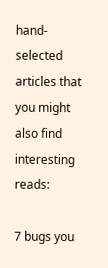hand-selected articles that you might also find interesting reads:

7 bugs you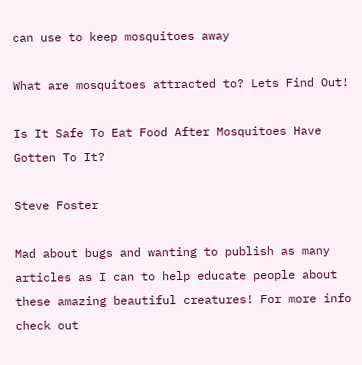can use to keep mosquitoes away

What are mosquitoes attracted to? Lets Find Out!

Is It Safe To Eat Food After Mosquitoes Have Gotten To It?

Steve Foster

Mad about bugs and wanting to publish as many articles as I can to help educate people about these amazing beautiful creatures! For more info check out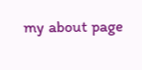my about page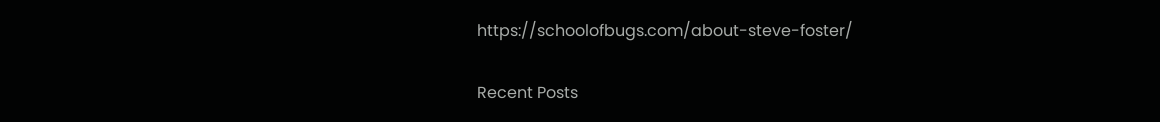https://schoolofbugs.com/about-steve-foster/

Recent Posts